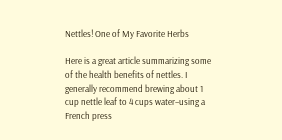Nettles! One of My Favorite Herbs

Here is a great article summarizing some of the health benefits of nettles. I generally recommend brewing about 1 cup nettle leaf to 4 cups water–using a French press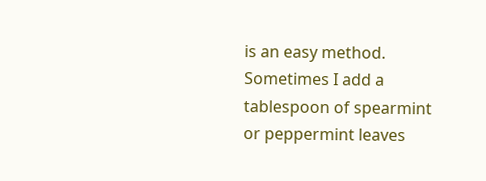is an easy method. Sometimes I add a tablespoon of spearmint or peppermint leaves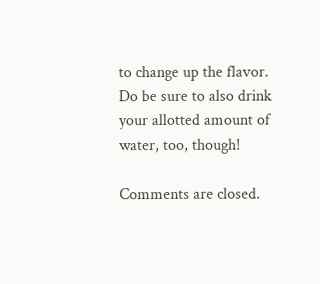to change up the flavor. Do be sure to also drink your allotted amount of water, too, though!

Comments are closed.